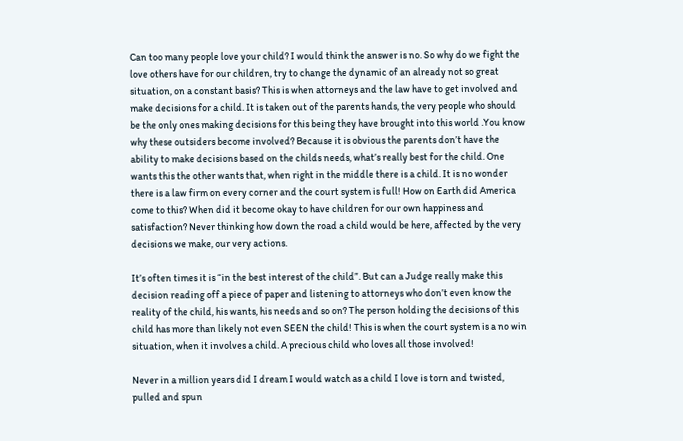Can too many people love your child? I would think the answer is no. So why do we fight the love others have for our children, try to change the dynamic of an already not so great situation, on a constant basis? This is when attorneys and the law have to get involved and make decisions for a child. It is taken out of the parents hands, the very people who should be the only ones making decisions for this being they have brought into this world .You know why these outsiders become involved? Because it is obvious the parents don’t have the ability to make decisions based on the childs needs, what’s really best for the child. One wants this the other wants that, when right in the middle there is a child. It is no wonder there is a law firm on every corner and the court system is full! How on Earth did America come to this? When did it become okay to have children for our own happiness and satisfaction? Never thinking how down the road a child would be here, affected by the very decisions we make, our very actions.

It’s often times it is “in the best interest of the child”. But can a Judge really make this decision reading off a piece of paper and listening to attorneys who don’t even know the reality of the child, his wants, his needs and so on? The person holding the decisions of this child has more than likely not even SEEN the child! This is when the court system is a no win situation, when it involves a child. A precious child who loves all those involved!

Never in a million years did I dream I would watch as a child I love is torn and twisted, pulled and spun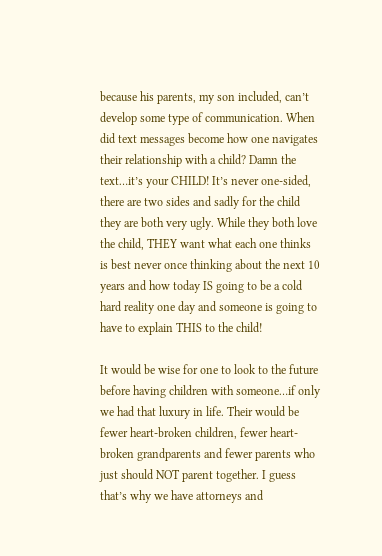because his parents, my son included, can’t develop some type of communication. When did text messages become how one navigates their relationship with a child? Damn the text…it’s your CHILD! It’s never one-sided, there are two sides and sadly for the child they are both very ugly. While they both love the child, THEY want what each one thinks is best never once thinking about the next 10 years and how today IS going to be a cold hard reality one day and someone is going to have to explain THIS to the child!

It would be wise for one to look to the future before having children with someone…if only we had that luxury in life. Their would be fewer heart-broken children, fewer heart-broken grandparents and fewer parents who just should NOT parent together. I guess that’s why we have attorneys and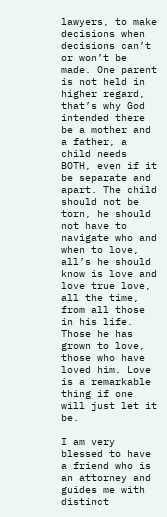lawyers, to make decisions when decisions can’t or won’t be made. One parent is not held in higher regard, that’s why God intended there be a mother and a father, a child needs BOTH, even if it be separate and apart. The child should not be torn, he should not have to navigate who and when to love, all’s he should know is love and love true love, all the time, from all those in his life. Those he has grown to love, those who have loved him. Love is a remarkable thing if one will just let it be.

I am very blessed to have a friend who is an attorney and guides me with distinct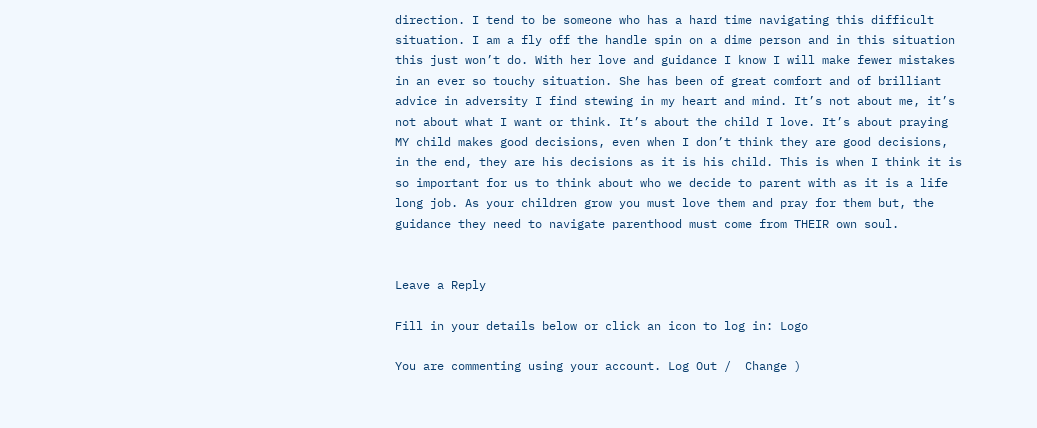direction. I tend to be someone who has a hard time navigating this difficult situation. I am a fly off the handle spin on a dime person and in this situation this just won’t do. With her love and guidance I know I will make fewer mistakes in an ever so touchy situation. She has been of great comfort and of brilliant advice in adversity I find stewing in my heart and mind. It’s not about me, it’s not about what I want or think. It’s about the child I love. It’s about praying MY child makes good decisions, even when I don’t think they are good decisions, in the end, they are his decisions as it is his child. This is when I think it is so important for us to think about who we decide to parent with as it is a life long job. As your children grow you must love them and pray for them but, the guidance they need to navigate parenthood must come from THEIR own soul.


Leave a Reply

Fill in your details below or click an icon to log in: Logo

You are commenting using your account. Log Out /  Change )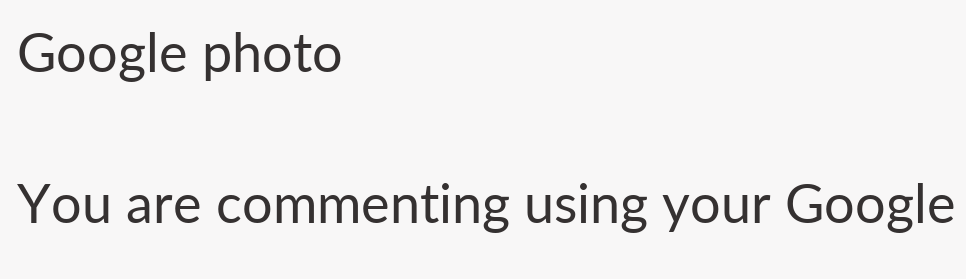Google photo

You are commenting using your Google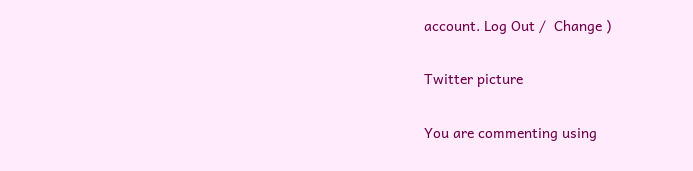account. Log Out /  Change )

Twitter picture

You are commenting using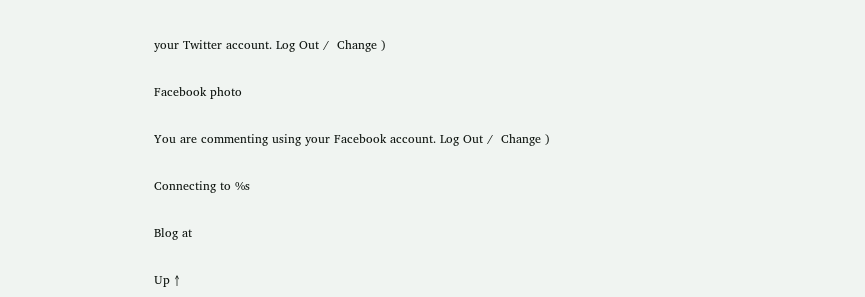your Twitter account. Log Out /  Change )

Facebook photo

You are commenting using your Facebook account. Log Out /  Change )

Connecting to %s

Blog at

Up ↑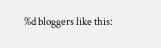%d bloggers like this: